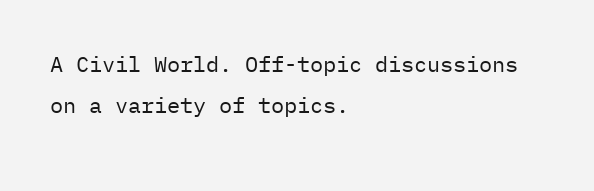A Civil World. Off-topic discussions on a variety of topics.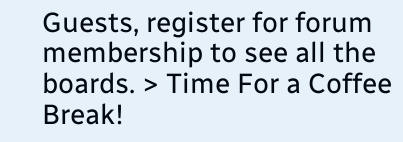Guests, register for forum membership to see all the boards. > Time For a Coffee Break!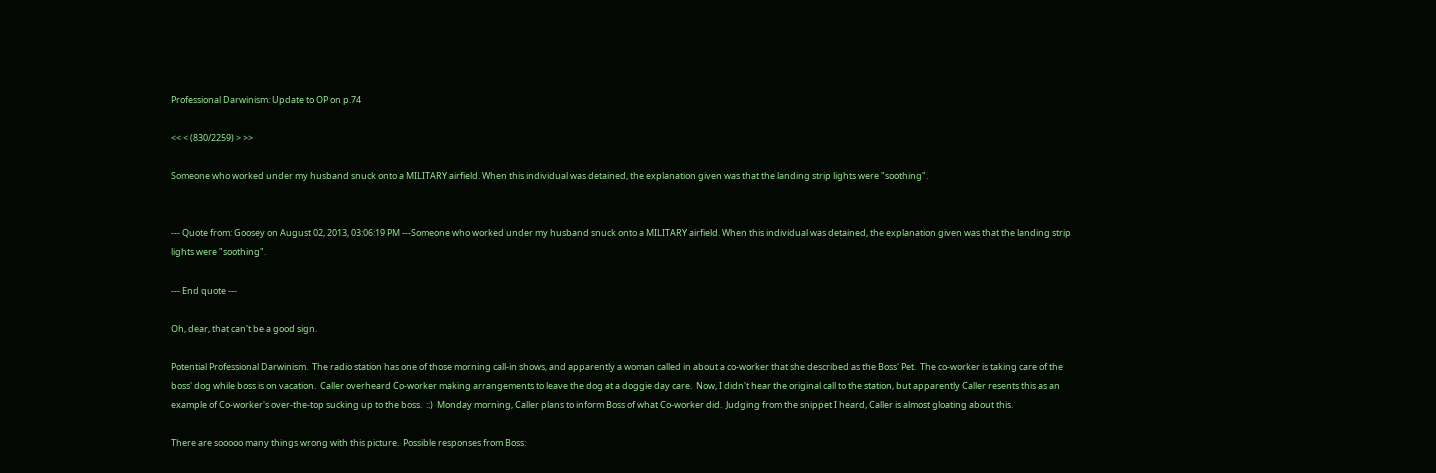Professional Darwinism: Update to OP on p.74

<< < (830/2259) > >>

Someone who worked under my husband snuck onto a MILITARY airfield. When this individual was detained, the explanation given was that the landing strip lights were "soothing".


--- Quote from: Goosey on August 02, 2013, 03:06:19 PM ---Someone who worked under my husband snuck onto a MILITARY airfield. When this individual was detained, the explanation given was that the landing strip lights were "soothing".

--- End quote ---

Oh, dear, that can't be a good sign.

Potential Professional Darwinism.  The radio station has one of those morning call-in shows, and apparently a woman called in about a co-worker that she described as the Boss' Pet.  The co-worker is taking care of the boss' dog while boss is on vacation.  Caller overheard Co-worker making arrangements to leave the dog at a doggie day care.  Now, I didn't hear the original call to the station, but apparently Caller resents this as an example of Co-worker's over-the-top sucking up to the boss.  ::)  Monday morning, Caller plans to inform Boss of what Co-worker did.  Judging from the snippet I heard, Caller is almost gloating about this.

There are sooooo many things wrong with this picture.  Possible responses from Boss: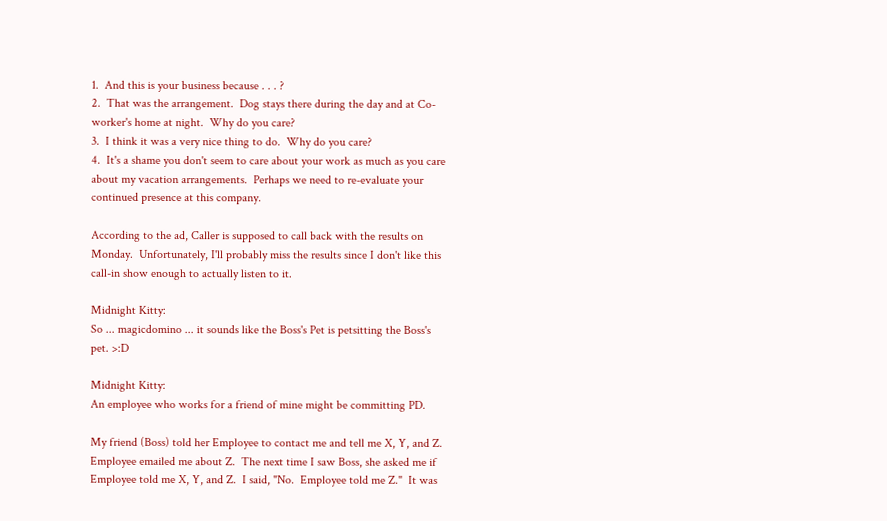1.  And this is your business because . . . ?
2.  That was the arrangement.  Dog stays there during the day and at Co-worker's home at night.  Why do you care?
3.  I think it was a very nice thing to do.  Why do you care?
4.  It's a shame you don't seem to care about your work as much as you care about my vacation arrangements.  Perhaps we need to re-evaluate your continued presence at this company.

According to the ad, Caller is supposed to call back with the results on Monday.  Unfortunately, I'll probably miss the results since I don't like this call-in show enough to actually listen to it.

Midnight Kitty:
So ... magicdomino ... it sounds like the Boss's Pet is petsitting the Boss's pet. >:D

Midnight Kitty:
An employee who works for a friend of mine might be committing PD.

My friend (Boss) told her Employee to contact me and tell me X, Y, and Z.  Employee emailed me about Z.  The next time I saw Boss, she asked me if Employee told me X, Y, and Z.  I said, "No.  Employee told me Z."  It was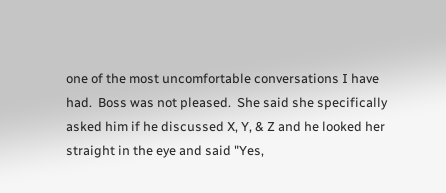one of the most uncomfortable conversations I have had.  Boss was not pleased.  She said she specifically asked him if he discussed X, Y, & Z and he looked her straight in the eye and said "Yes,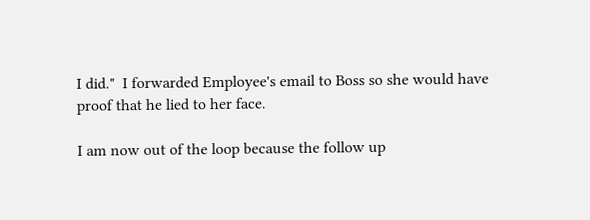I did."  I forwarded Employee's email to Boss so she would have proof that he lied to her face.

I am now out of the loop because the follow up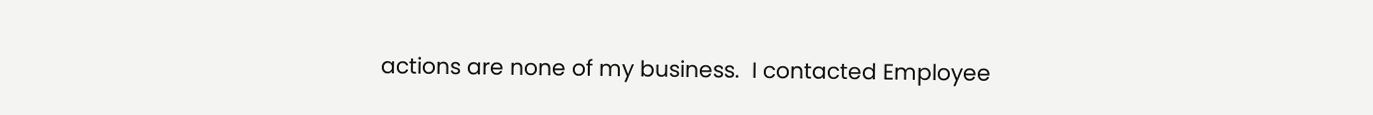actions are none of my business.  I contacted Employee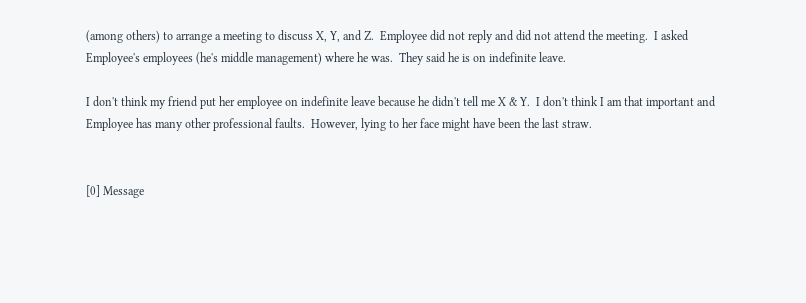(among others) to arrange a meeting to discuss X, Y, and Z.  Employee did not reply and did not attend the meeting.  I asked Employee's employees (he's middle management) where he was.  They said he is on indefinite leave.

I don't think my friend put her employee on indefinite leave because he didn't tell me X & Y.  I don't think I am that important and Employee has many other professional faults.  However, lying to her face might have been the last straw.


[0] Message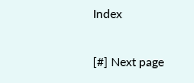Index

[#] Next page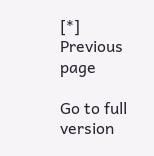[*] Previous page

Go to full version